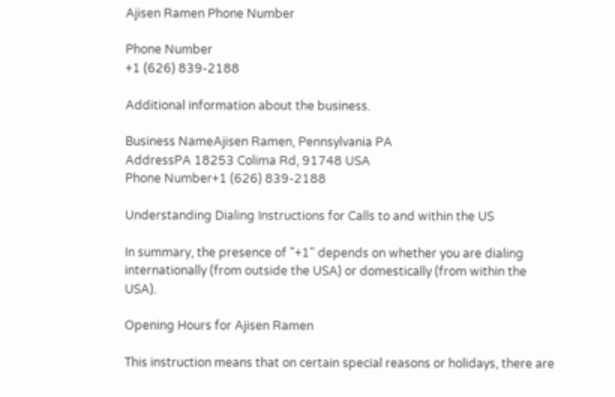Ajisen Ramen Phone Number

Phone Number
+1 (626) 839-2188

Additional information about the business.

Business NameAjisen Ramen, Pennsylvania PA
AddressPA 18253 Colima Rd, 91748 USA
Phone Number+1 (626) 839-2188

Understanding Dialing Instructions for Calls to and within the US

In summary, the presence of "+1" depends on whether you are dialing internationally (from outside the USA) or domestically (from within the USA).

Opening Hours for Ajisen Ramen

This instruction means that on certain special reasons or holidays, there are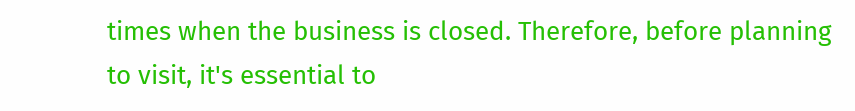times when the business is closed. Therefore, before planning to visit, it's essential to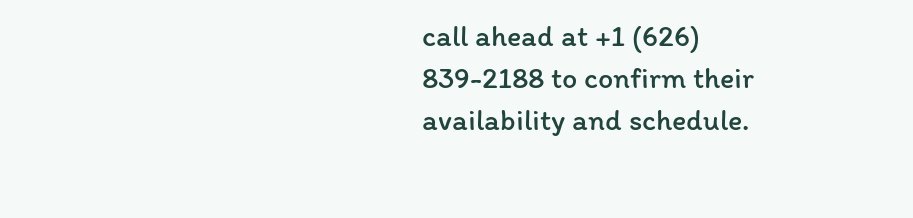call ahead at +1 (626) 839-2188 to confirm their availability and schedule.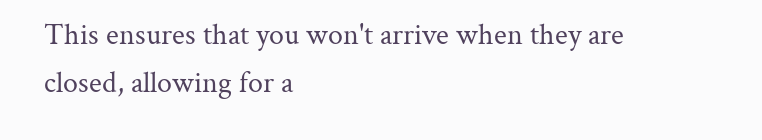This ensures that you won't arrive when they are closed, allowing for a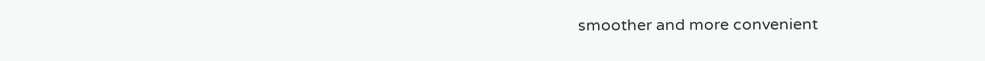smoother and more convenient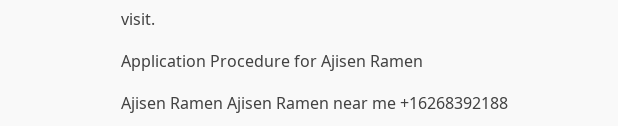visit.

Application Procedure for Ajisen Ramen

Ajisen Ramen Ajisen Ramen near me +16268392188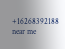+16268392188 near me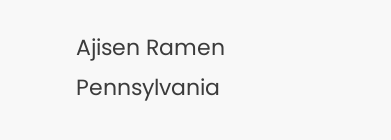Ajisen Ramen Pennsylvania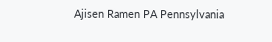Ajisen Ramen PA Pennsylvania